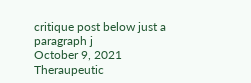critique post below just a paragraph j
October 9, 2021
Theraupeutic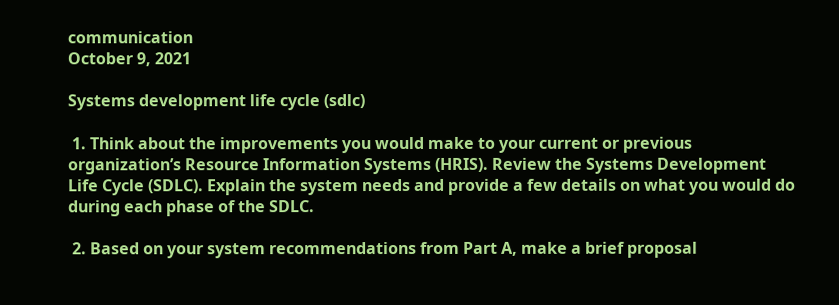communication
October 9, 2021

Systems development life cycle (sdlc)

 1. Think about the improvements you would make to your current or previous organization’s Resource Information Systems (HRIS). Review the Systems Development Life Cycle (SDLC). Explain the system needs and provide a few details on what you would do during each phase of the SDLC.

 2. Based on your system recommendations from Part A, make a brief proposal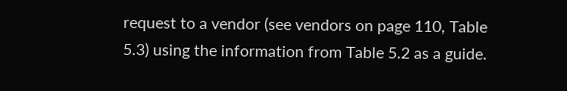request to a vendor (see vendors on page 110, Table 5.3) using the information from Table 5.2 as a guide.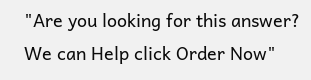"Are you looking for this answer? We can Help click Order Now"